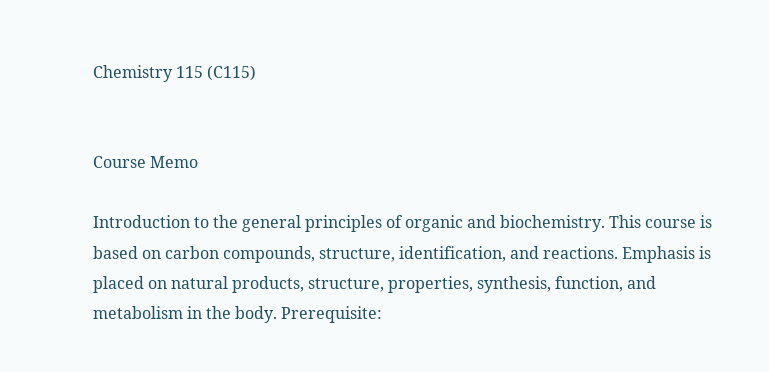Chemistry 115 (C115)


Course Memo

Introduction to the general principles of organic and biochemistry. This course is based on carbon compounds, structure, identification, and reactions. Emphasis is placed on natural products, structure, properties, synthesis, function, and metabolism in the body. Prerequisite: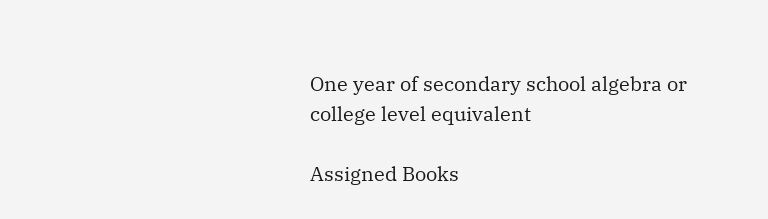One year of secondary school algebra or college level equivalent

Assigned Books